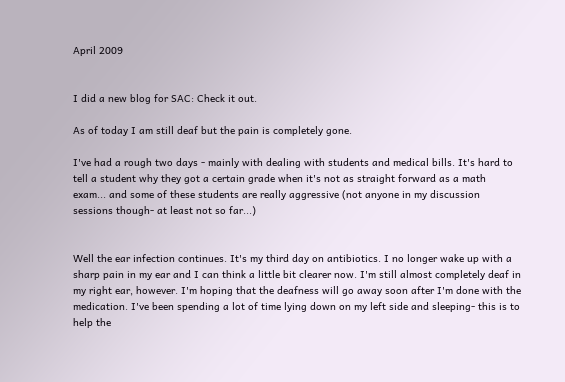April 2009


I did a new blog for SAC: Check it out.

As of today I am still deaf but the pain is completely gone.

I've had a rough two days - mainly with dealing with students and medical bills. It's hard to tell a student why they got a certain grade when it's not as straight forward as a math exam... and some of these students are really aggressive (not anyone in my discussion sessions though- at least not so far...)


Well the ear infection continues. It's my third day on antibiotics. I no longer wake up with a sharp pain in my ear and I can think a little bit clearer now. I'm still almost completely deaf in my right ear, however. I'm hoping that the deafness will go away soon after I'm done with the medication. I've been spending a lot of time lying down on my left side and sleeping- this is to help the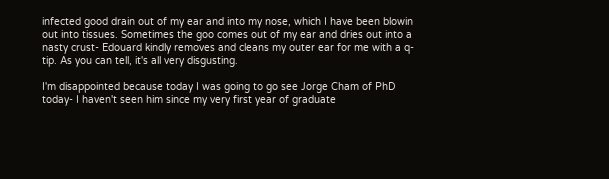infected good drain out of my ear and into my nose, which I have been blowin out into tissues. Sometimes the goo comes out of my ear and dries out into a nasty crust- Edouard kindly removes and cleans my outer ear for me with a q-tip. As you can tell, it's all very disgusting.

I'm disappointed because today I was going to go see Jorge Cham of PhD today- I haven't seen him since my very first year of graduate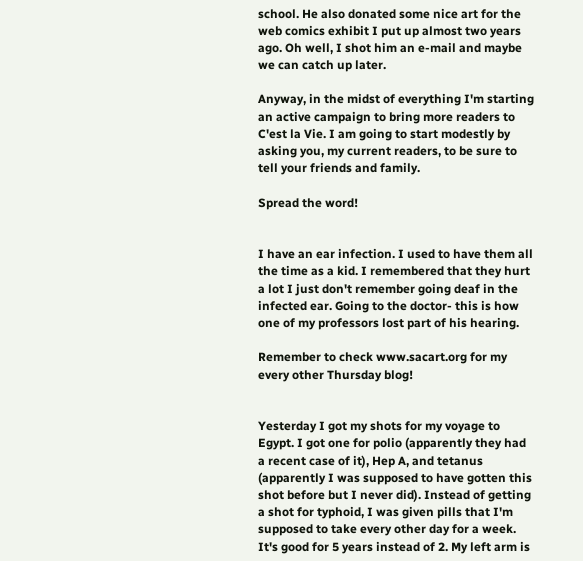school. He also donated some nice art for the web comics exhibit I put up almost two years ago. Oh well, I shot him an e-mail and maybe we can catch up later.

Anyway, in the midst of everything I'm starting an active campaign to bring more readers to C'est la Vie. I am going to start modestly by asking you, my current readers, to be sure to tell your friends and family.

Spread the word!


I have an ear infection. I used to have them all the time as a kid. I remembered that they hurt a lot I just don't remember going deaf in the infected ear. Going to the doctor- this is how one of my professors lost part of his hearing.

Remember to check www.sacart.org for my every other Thursday blog!


Yesterday I got my shots for my voyage to Egypt. I got one for polio (apparently they had a recent case of it), Hep A, and tetanus (apparently I was supposed to have gotten this shot before but I never did). Instead of getting a shot for typhoid, I was given pills that I'm supposed to take every other day for a week. It's good for 5 years instead of 2. My left arm is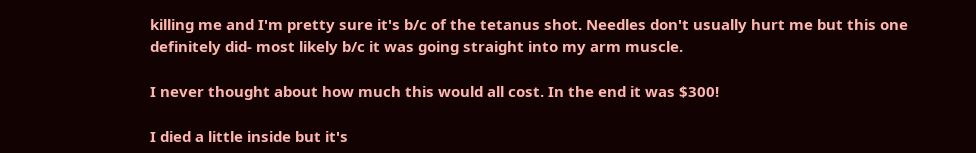killing me and I'm pretty sure it's b/c of the tetanus shot. Needles don't usually hurt me but this one definitely did- most likely b/c it was going straight into my arm muscle.

I never thought about how much this would all cost. In the end it was $300!

I died a little inside but it's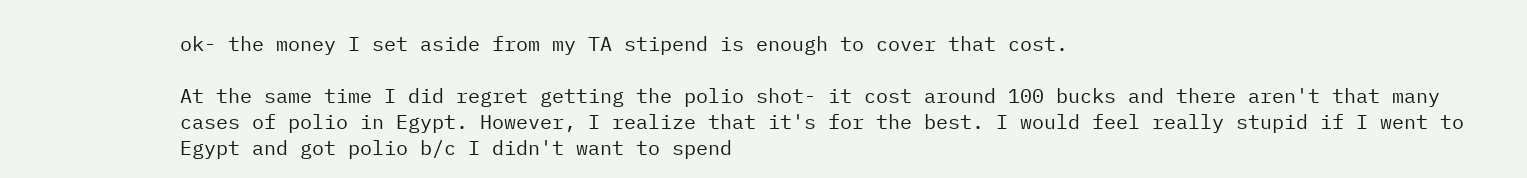ok- the money I set aside from my TA stipend is enough to cover that cost.

At the same time I did regret getting the polio shot- it cost around 100 bucks and there aren't that many cases of polio in Egypt. However, I realize that it's for the best. I would feel really stupid if I went to Egypt and got polio b/c I didn't want to spend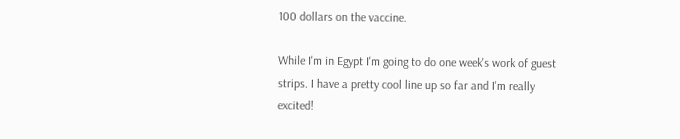100 dollars on the vaccine.

While I'm in Egypt I'm going to do one week's work of guest strips. I have a pretty cool line up so far and I'm really excited!